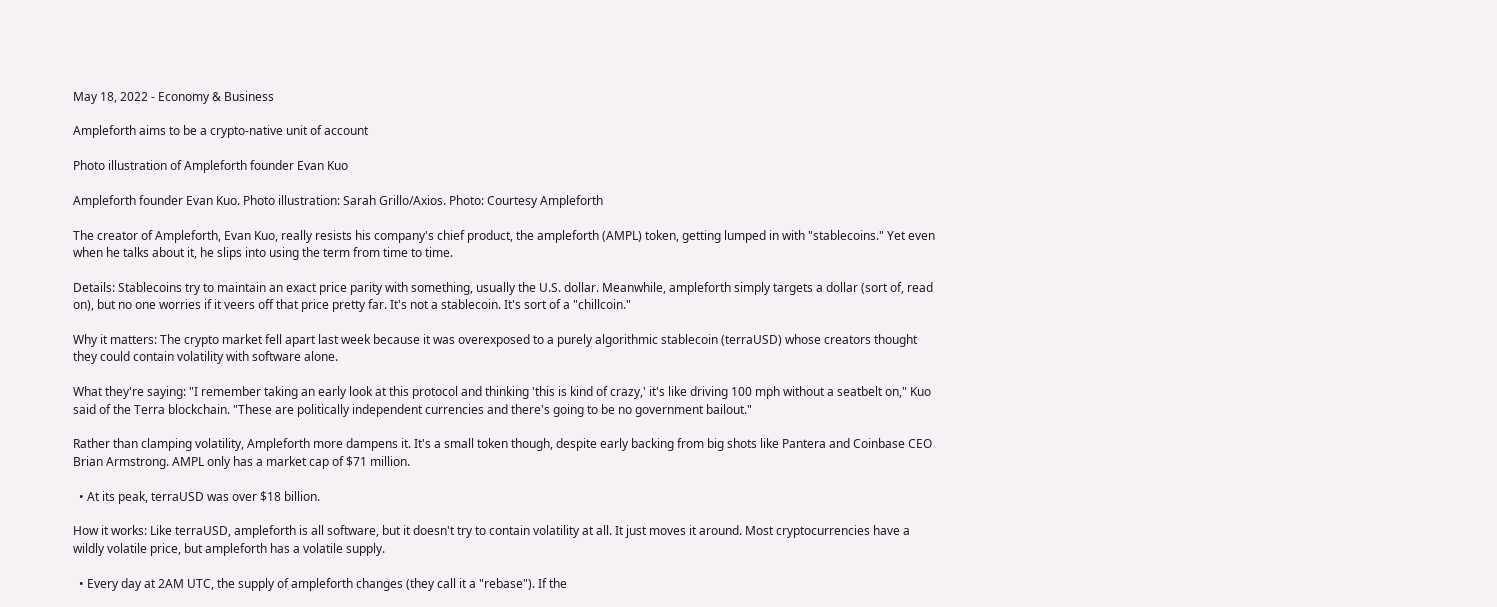May 18, 2022 - Economy & Business

Ampleforth aims to be a crypto-native unit of account

Photo illustration of Ampleforth founder Evan Kuo

Ampleforth founder Evan Kuo. Photo illustration: Sarah Grillo/Axios. Photo: Courtesy Ampleforth

The creator of Ampleforth, Evan Kuo, really resists his company's chief product, the ampleforth (AMPL) token, getting lumped in with "stablecoins." Yet even when he talks about it, he slips into using the term from time to time.

Details: Stablecoins try to maintain an exact price parity with something, usually the U.S. dollar. Meanwhile, ampleforth simply targets a dollar (sort of, read on), but no one worries if it veers off that price pretty far. It's not a stablecoin. It's sort of a "chillcoin."

Why it matters: The crypto market fell apart last week because it was overexposed to a purely algorithmic stablecoin (terraUSD) whose creators thought they could contain volatility with software alone.

What they're saying: "I remember taking an early look at this protocol and thinking 'this is kind of crazy,' it's like driving 100 mph without a seatbelt on," Kuo said of the Terra blockchain. "These are politically independent currencies and there's going to be no government bailout."

Rather than clamping volatility, Ampleforth more dampens it. It's a small token though, despite early backing from big shots like Pantera and Coinbase CEO Brian Armstrong. AMPL only has a market cap of $71 million.

  • At its peak, terraUSD was over $18 billion.

How it works: Like terraUSD, ampleforth is all software, but it doesn't try to contain volatility at all. It just moves it around. Most cryptocurrencies have a wildly volatile price, but ampleforth has a volatile supply.

  • Every day at 2AM UTC, the supply of ampleforth changes (they call it a "rebase"). If the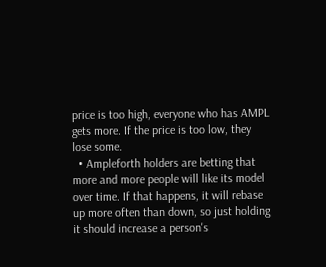price is too high, everyone who has AMPL gets more. If the price is too low, they lose some.
  • Ampleforth holders are betting that more and more people will like its model over time. If that happens, it will rebase up more often than down, so just holding it should increase a person's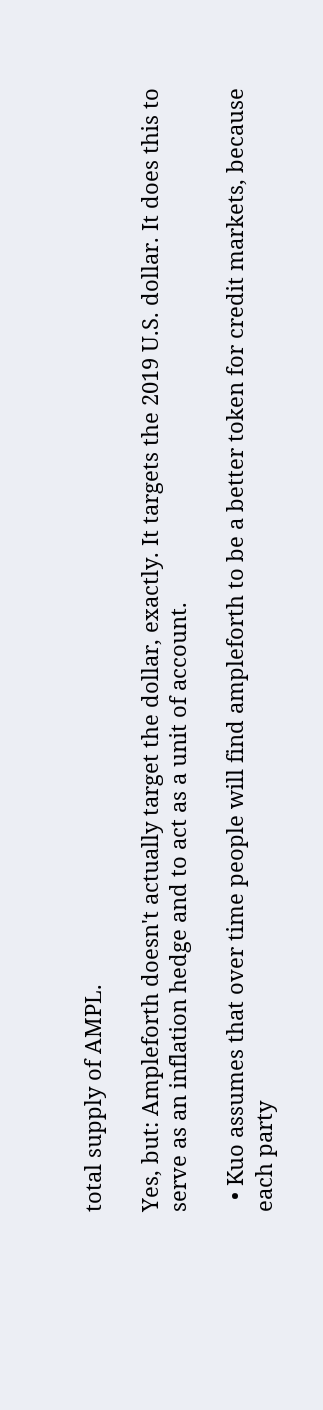total supply of AMPL.

Yes, but: Ampleforth doesn't actually target the dollar, exactly. It targets the 2019 U.S. dollar. It does this to serve as an inflation hedge and to act as a unit of account.

  • Kuo assumes that over time people will find ampleforth to be a better token for credit markets, because each party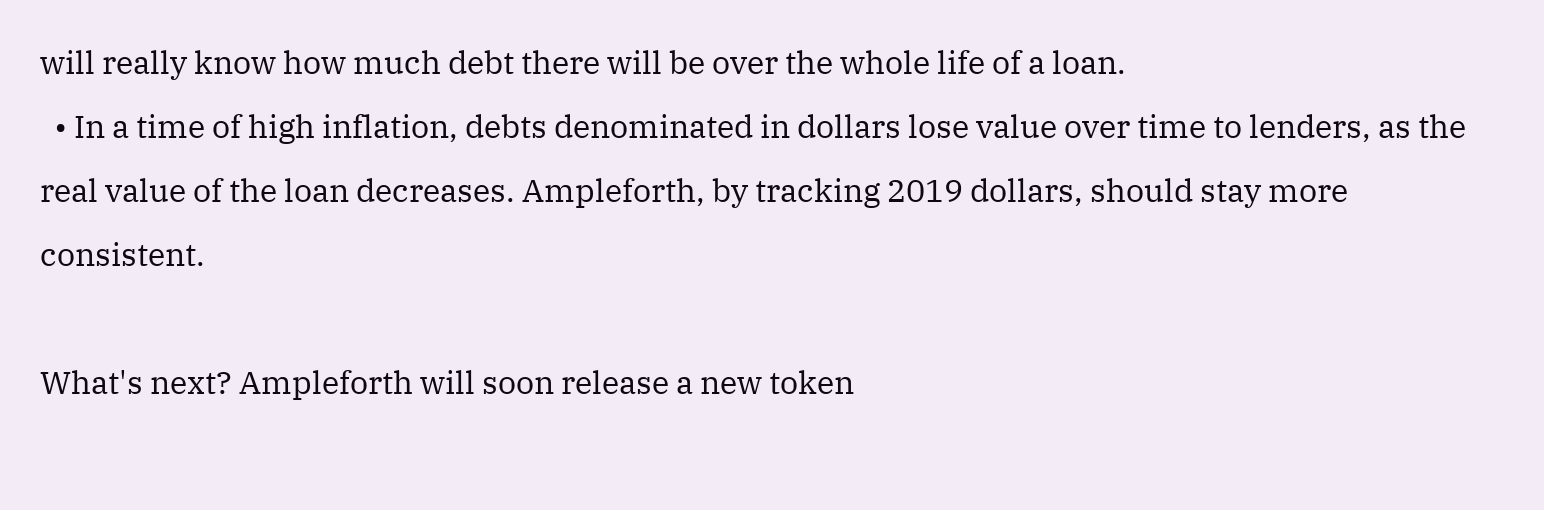will really know how much debt there will be over the whole life of a loan.
  • In a time of high inflation, debts denominated in dollars lose value over time to lenders, as the real value of the loan decreases. Ampleforth, by tracking 2019 dollars, should stay more consistent.

What's next? Ampleforth will soon release a new token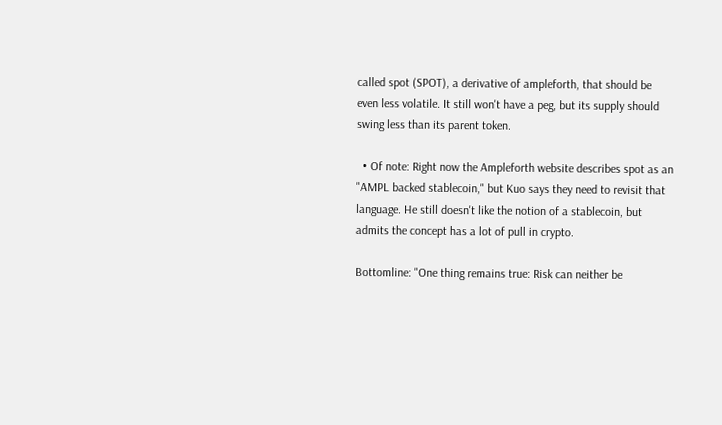called spot (SPOT), a derivative of ampleforth, that should be even less volatile. It still won't have a peg, but its supply should swing less than its parent token.

  • Of note: Right now the Ampleforth website describes spot as an "AMPL backed stablecoin," but Kuo says they need to revisit that language. He still doesn't like the notion of a stablecoin, but admits the concept has a lot of pull in crypto.

Bottomline: "One thing remains true: Risk can neither be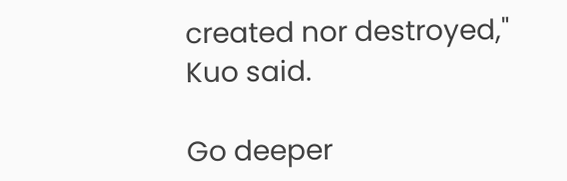created nor destroyed," Kuo said.

Go deeper